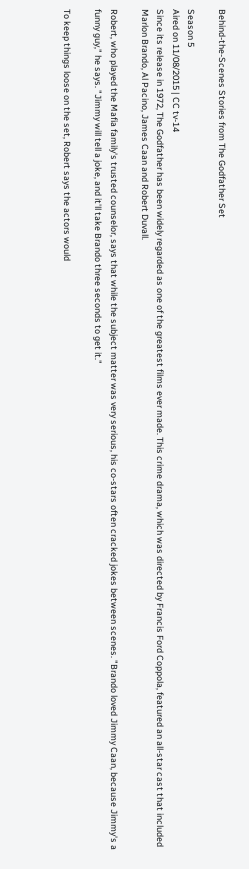Behind-the-Scenes Stories from The Godfather Set

Season 5
Aired on 11/08/2015 | CC tv-14
Since its release in 1972, The Godfather has been widely regarded as one of the greatest films ever made. This crime drama, which was directed by Francis Ford Coppola, featured an all-star cast that included Marlon Brando, Al Pacino, James Caan and Robert Duvall.

Robert, who played the Mafia family's trusted counselor, says that while the subject matter was very serious, his co-stars often cracked jokes between scenes. "Brando loved Jimmy Caan, because Jimmy's a funny guy," he says. "Jimmy will tell a joke, and it'll take Brando three seconds to get it."

To keep things loose on the set, Robert says the actors would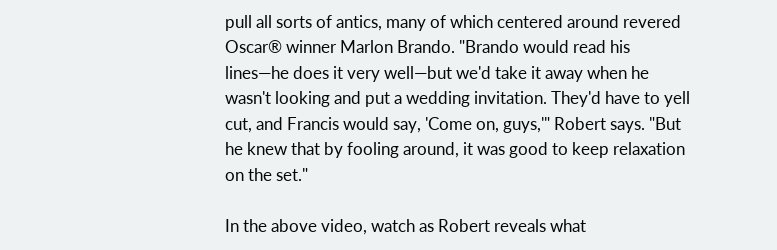pull all sorts of antics, many of which centered around revered Oscar® winner Marlon Brando. "Brando would read his lines—he does it very well—but we'd take it away when he wasn't looking and put a wedding invitation. They'd have to yell cut, and Francis would say, 'Come on, guys,'" Robert says. "But he knew that by fooling around, it was good to keep relaxation on the set."

In the above video, watch as Robert reveals what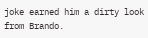joke earned him a dirty look from Brando.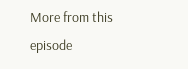More from this episode